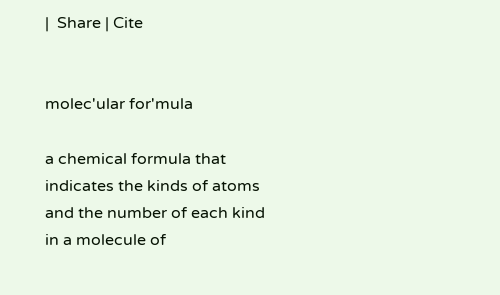|  Share | Cite


molec'ular for'mula

a chemical formula that indicates the kinds of atoms and the number of each kind in a molecule of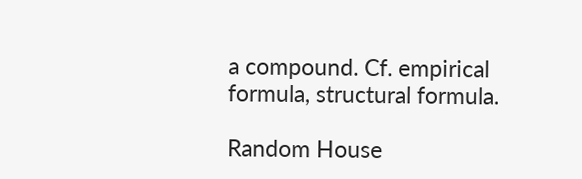a compound. Cf. empirical formula, structural formula.

Random House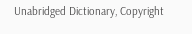Unabridged Dictionary, Copyright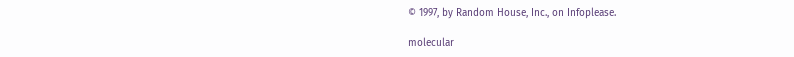© 1997, by Random House, Inc., on Infoplease.

molecular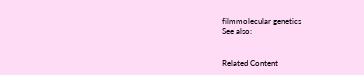filmmolecular genetics
See also:


Related Content